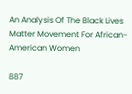An Analysis Of The Black Lives Matter Movement For African-American Women

887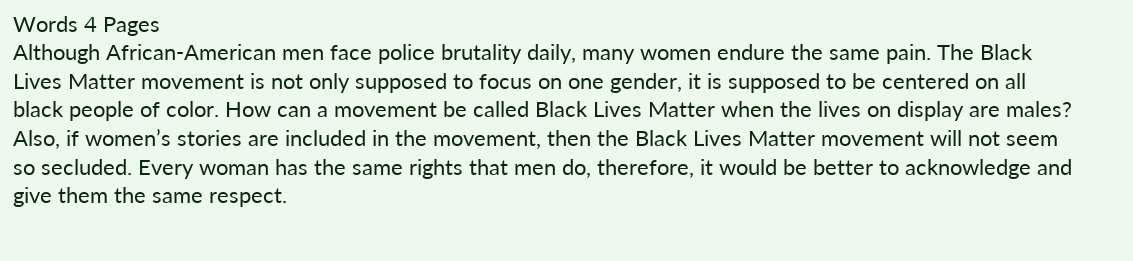Words 4 Pages
Although African-American men face police brutality daily, many women endure the same pain. The Black Lives Matter movement is not only supposed to focus on one gender, it is supposed to be centered on all black people of color. How can a movement be called Black Lives Matter when the lives on display are males? Also, if women’s stories are included in the movement, then the Black Lives Matter movement will not seem so secluded. Every woman has the same rights that men do, therefore, it would be better to acknowledge and give them the same respect.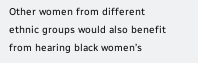Other women from different ethnic groups would also benefit from hearing black women’s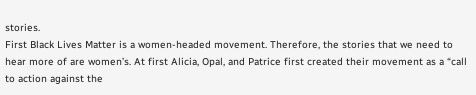stories.
First Black Lives Matter is a women-headed movement. Therefore, the stories that we need to hear more of are women’s. At first Alicia, Opal, and Patrice first created their movement as a “call to action against the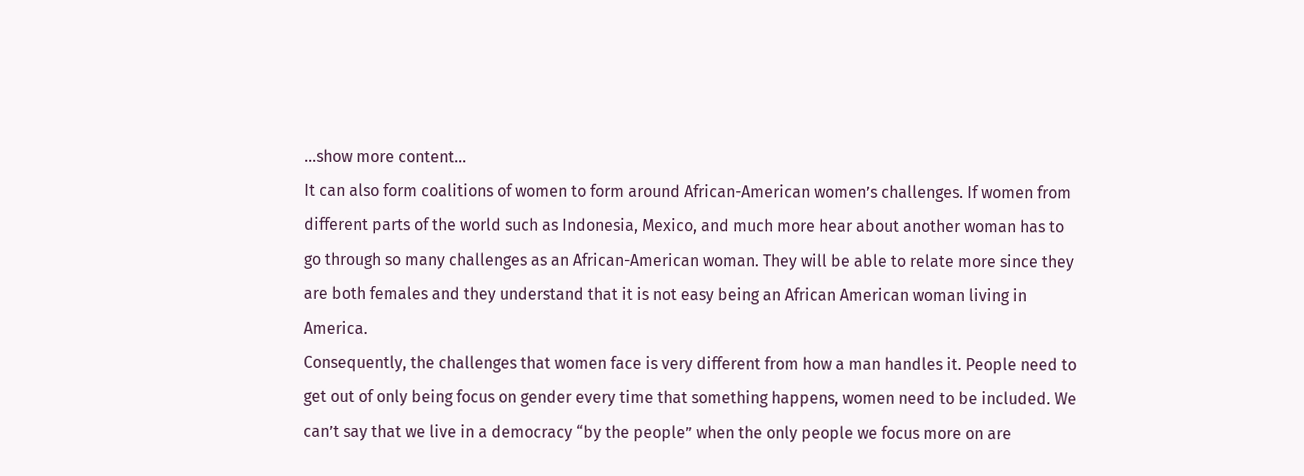…show more content…
It can also form coalitions of women to form around African-American women’s challenges. If women from different parts of the world such as Indonesia, Mexico, and much more hear about another woman has to go through so many challenges as an African-American woman. They will be able to relate more since they are both females and they understand that it is not easy being an African American woman living in America.
Consequently, the challenges that women face is very different from how a man handles it. People need to get out of only being focus on gender every time that something happens, women need to be included. We can’t say that we live in a democracy “by the people” when the only people we focus more on are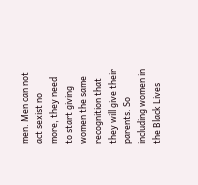men. Men can not act sexist no more, they need to start giving women the same recognition that they will give their parents. So including women in the Black Lives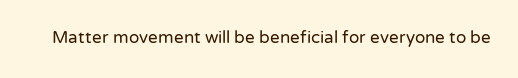Matter movement will be beneficial for everyone to be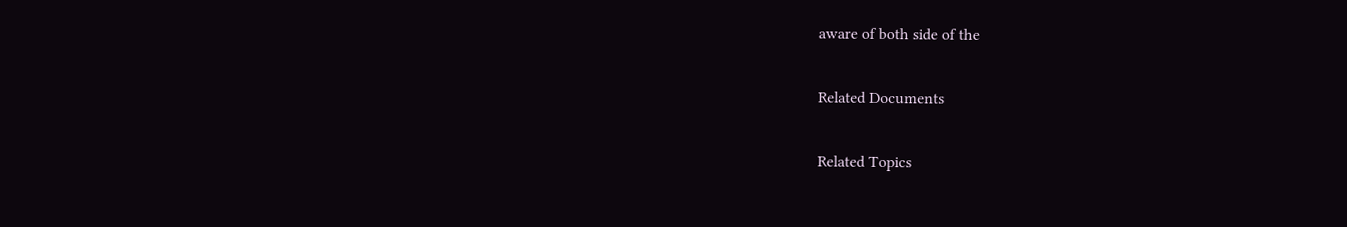aware of both side of the

Related Documents

Related Topics